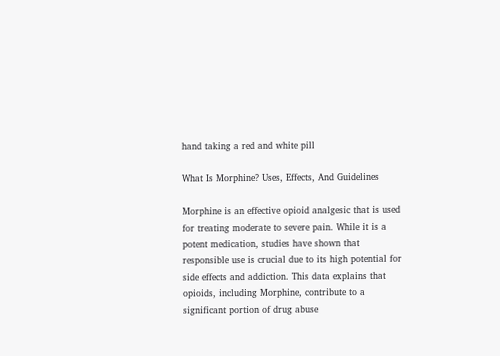hand taking a red and white pill

What Is Morphine? Uses, Effects, And Guidelines

Morphine is an effective opioid analgesic that is used for treating moderate to severe pain. While it is a potent medication, studies have shown that responsible use is crucial due to its high potential for side effects and addiction. This data explains that opioids, including Morphine, contribute to a significant portion of drug abuse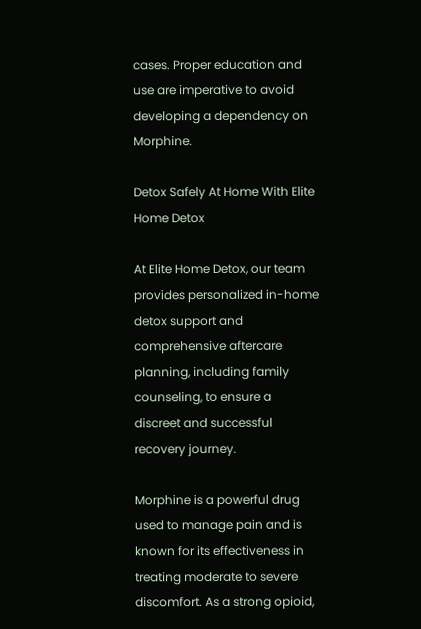cases. Proper education and use are imperative to avoid developing a dependency on Morphine.

Detox Safely At Home With Elite Home Detox

At Elite Home Detox, our team provides personalized in-home detox support and comprehensive aftercare planning, including family counseling, to ensure a discreet and successful recovery journey.

Morphine is a powerful drug used to manage pain and is known for its effectiveness in treating moderate to severe discomfort. As a strong opioid,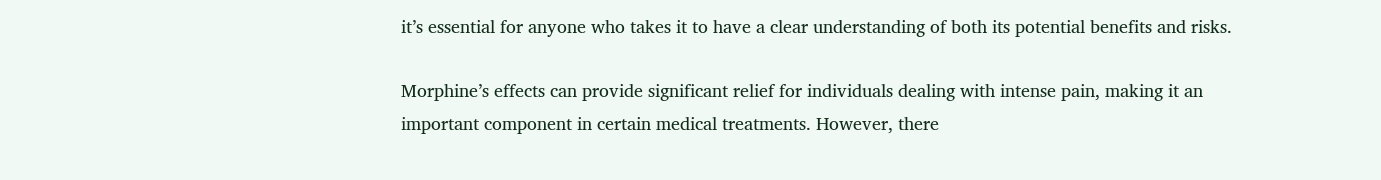it’s essential for anyone who takes it to have a clear understanding of both its potential benefits and risks.

Morphine’s effects can provide significant relief for individuals dealing with intense pain, making it an important component in certain medical treatments. However, there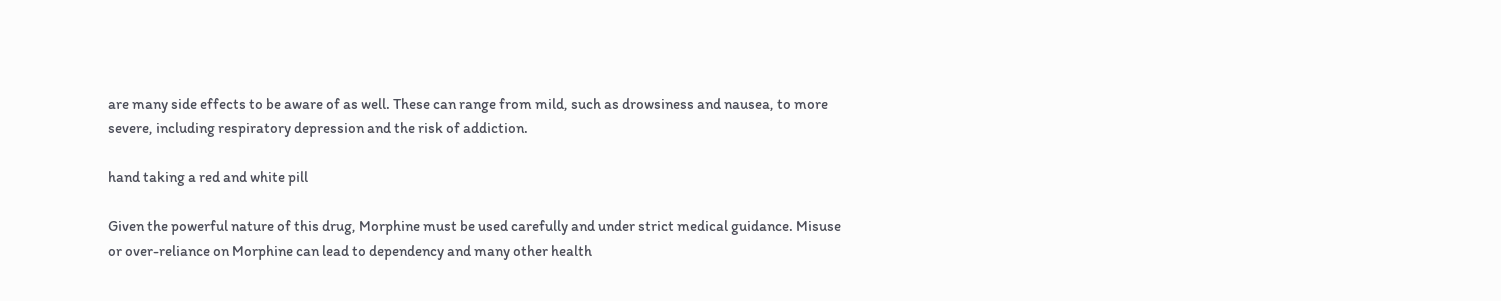are many side effects to be aware of as well. These can range from mild, such as drowsiness and nausea, to more severe, including respiratory depression and the risk of addiction.

hand taking a red and white pill

Given the powerful nature of this drug, Morphine must be used carefully and under strict medical guidance. Misuse or over-reliance on Morphine can lead to dependency and many other health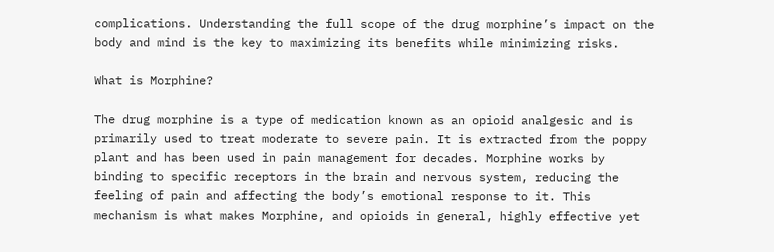complications. Understanding the full scope of the drug morphine’s impact on the body and mind is the key to maximizing its benefits while minimizing risks.

What is Morphine?

The drug morphine is a type of medication known as an opioid analgesic and is primarily used to treat moderate to severe pain. It is extracted from the poppy plant and has been used in pain management for decades. Morphine works by binding to specific receptors in the brain and nervous system, reducing the feeling of pain and affecting the body’s emotional response to it. This mechanism is what makes Morphine, and opioids in general, highly effective yet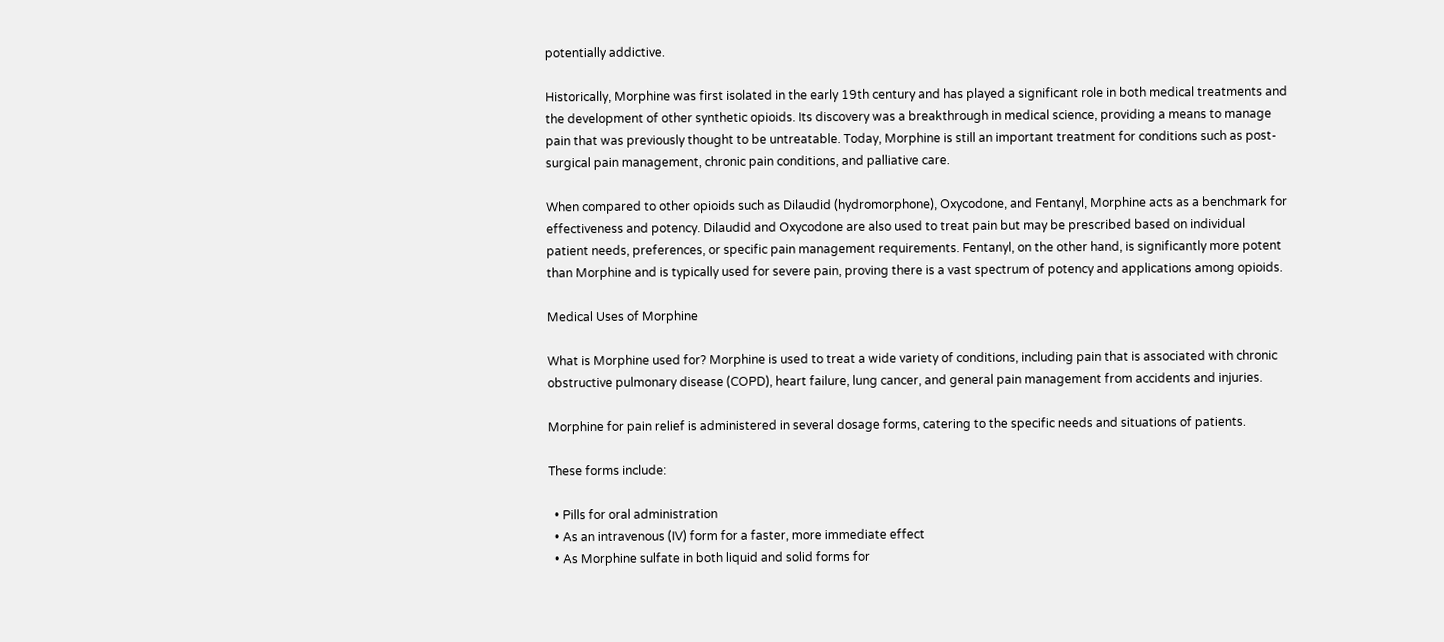potentially addictive.

Historically, Morphine was first isolated in the early 19th century and has played a significant role in both medical treatments and the development of other synthetic opioids. Its discovery was a breakthrough in medical science, providing a means to manage pain that was previously thought to be untreatable. Today, Morphine is still an important treatment for conditions such as post-surgical pain management, chronic pain conditions, and palliative care.

When compared to other opioids such as Dilaudid (hydromorphone), Oxycodone, and Fentanyl, Morphine acts as a benchmark for effectiveness and potency. Dilaudid and Oxycodone are also used to treat pain but may be prescribed based on individual patient needs, preferences, or specific pain management requirements. Fentanyl, on the other hand, is significantly more potent than Morphine and is typically used for severe pain, proving there is a vast spectrum of potency and applications among opioids.

Medical Uses of Morphine

What is Morphine used for? Morphine is used to treat a wide variety of conditions, including pain that is associated with chronic obstructive pulmonary disease (COPD), heart failure, lung cancer, and general pain management from accidents and injuries.

Morphine for pain relief is administered in several dosage forms, catering to the specific needs and situations of patients.

These forms include:

  • Pills for oral administration
  • As an intravenous (IV) form for a faster, more immediate effect
  • As Morphine sulfate in both liquid and solid forms for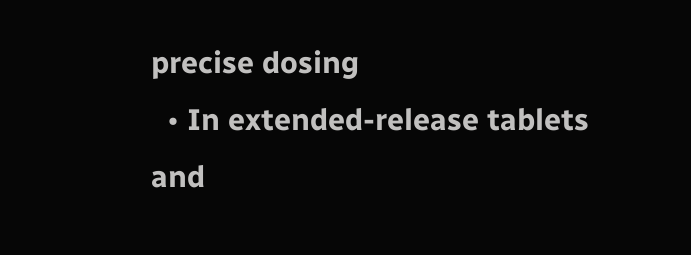precise dosing
  • In extended-release tablets and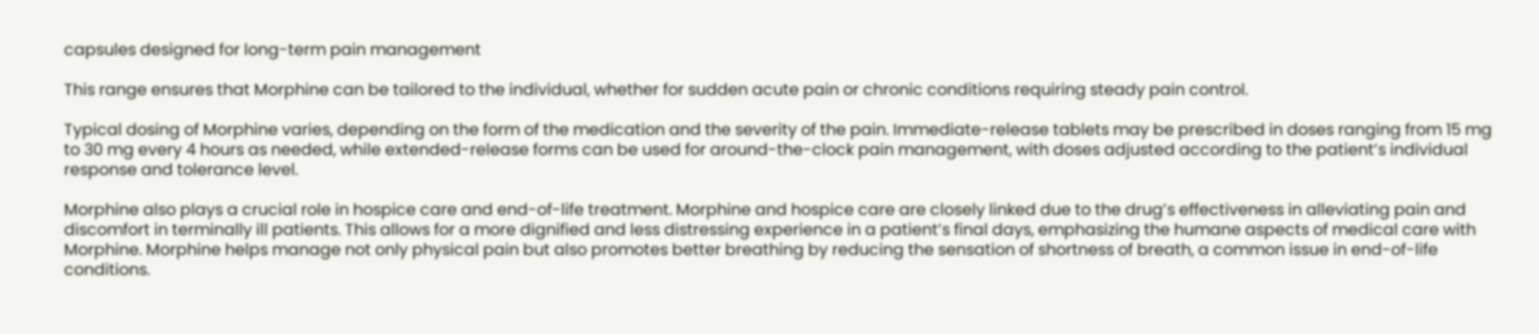capsules designed for long-term pain management

This range ensures that Morphine can be tailored to the individual, whether for sudden acute pain or chronic conditions requiring steady pain control.

Typical dosing of Morphine varies, depending on the form of the medication and the severity of the pain. Immediate-release tablets may be prescribed in doses ranging from 15 mg to 30 mg every 4 hours as needed, while extended-release forms can be used for around-the-clock pain management, with doses adjusted according to the patient’s individual response and tolerance level.

Morphine also plays a crucial role in hospice care and end-of-life treatment. Morphine and hospice care are closely linked due to the drug’s effectiveness in alleviating pain and discomfort in terminally ill patients. This allows for a more dignified and less distressing experience in a patient’s final days, emphasizing the humane aspects of medical care with Morphine. Morphine helps manage not only physical pain but also promotes better breathing by reducing the sensation of shortness of breath, a common issue in end-of-life conditions.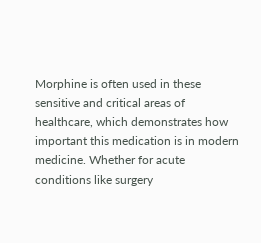Morphine is often used in these sensitive and critical areas of healthcare, which demonstrates how important this medication is in modern medicine. Whether for acute conditions like surgery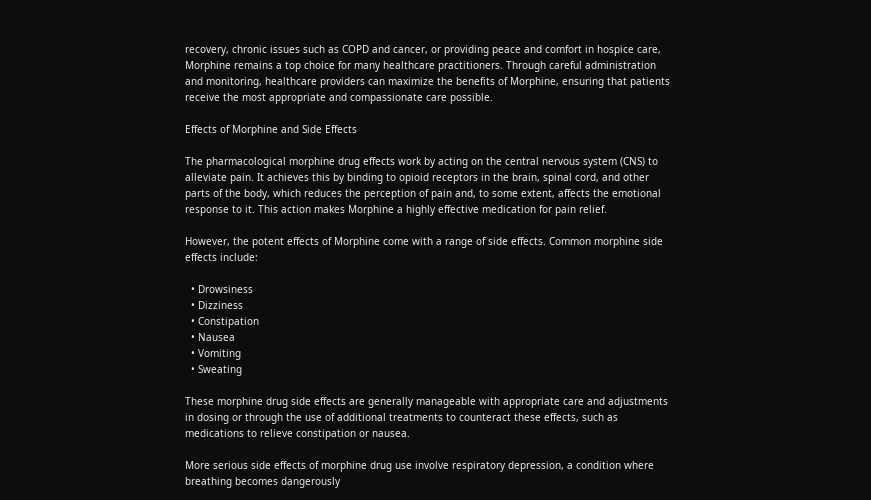recovery, chronic issues such as COPD and cancer, or providing peace and comfort in hospice care, Morphine remains a top choice for many healthcare practitioners. Through careful administration and monitoring, healthcare providers can maximize the benefits of Morphine, ensuring that patients receive the most appropriate and compassionate care possible.

Effects of Morphine and Side Effects

The pharmacological morphine drug effects work by acting on the central nervous system (CNS) to alleviate pain. It achieves this by binding to opioid receptors in the brain, spinal cord, and other parts of the body, which reduces the perception of pain and, to some extent, affects the emotional response to it. This action makes Morphine a highly effective medication for pain relief.

However, the potent effects of Morphine come with a range of side effects. Common morphine side effects include:

  • Drowsiness
  • Dizziness
  • Constipation
  • Nausea
  • Vomiting
  • Sweating

These morphine drug side effects are generally manageable with appropriate care and adjustments in dosing or through the use of additional treatments to counteract these effects, such as medications to relieve constipation or nausea.

More serious side effects of morphine drug use involve respiratory depression, a condition where breathing becomes dangerously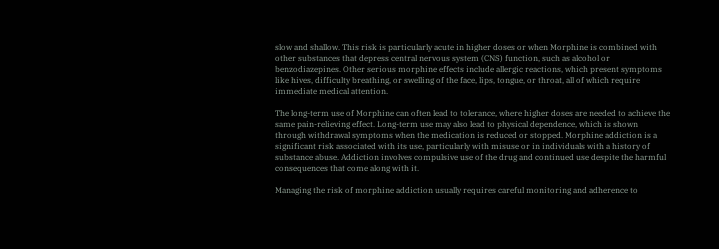slow and shallow. This risk is particularly acute in higher doses or when Morphine is combined with other substances that depress central nervous system (CNS) function, such as alcohol or benzodiazepines. Other serious morphine effects include allergic reactions, which present symptoms like hives, difficulty breathing, or swelling of the face, lips, tongue, or throat, all of which require immediate medical attention.

The long-term use of Morphine can often lead to tolerance, where higher doses are needed to achieve the same pain-relieving effect. Long-term use may also lead to physical dependence, which is shown through withdrawal symptoms when the medication is reduced or stopped. Morphine addiction is a significant risk associated with its use, particularly with misuse or in individuals with a history of substance abuse. Addiction involves compulsive use of the drug and continued use despite the harmful consequences that come along with it.

Managing the risk of morphine addiction usually requires careful monitoring and adherence to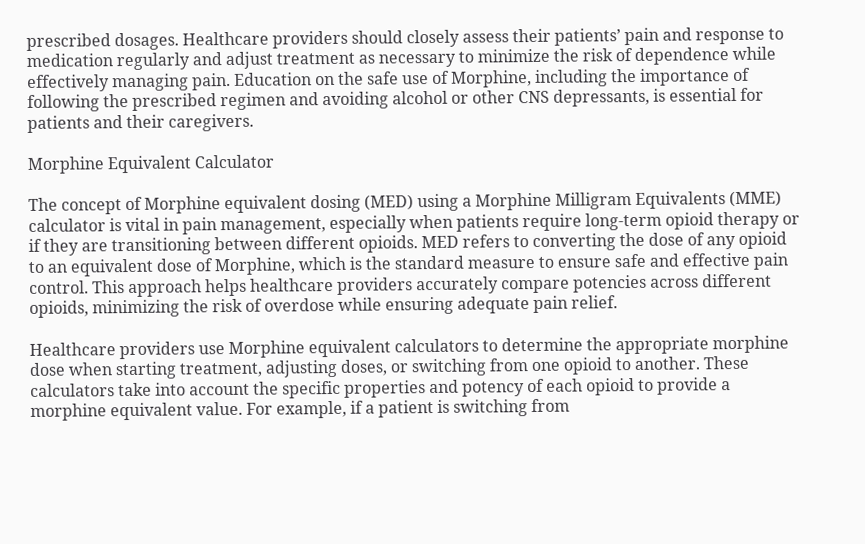prescribed dosages. Healthcare providers should closely assess their patients’ pain and response to medication regularly and adjust treatment as necessary to minimize the risk of dependence while effectively managing pain. Education on the safe use of Morphine, including the importance of following the prescribed regimen and avoiding alcohol or other CNS depressants, is essential for patients and their caregivers.

Morphine Equivalent Calculator

The concept of Morphine equivalent dosing (MED) using a Morphine Milligram Equivalents (MME) calculator is vital in pain management, especially when patients require long-term opioid therapy or if they are transitioning between different opioids. MED refers to converting the dose of any opioid to an equivalent dose of Morphine, which is the standard measure to ensure safe and effective pain control. This approach helps healthcare providers accurately compare potencies across different opioids, minimizing the risk of overdose while ensuring adequate pain relief.

Healthcare providers use Morphine equivalent calculators to determine the appropriate morphine dose when starting treatment, adjusting doses, or switching from one opioid to another. These calculators take into account the specific properties and potency of each opioid to provide a morphine equivalent value. For example, if a patient is switching from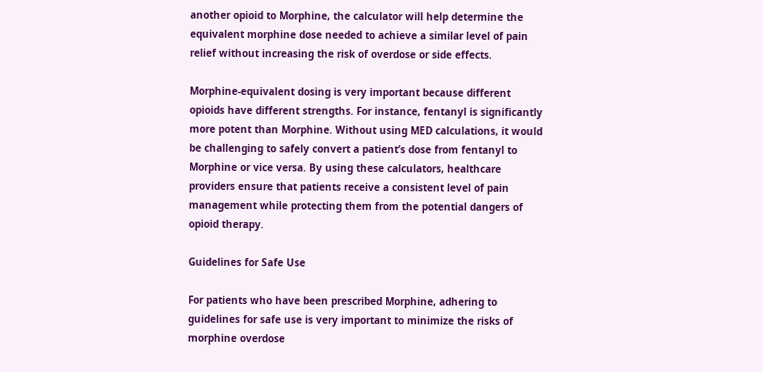another opioid to Morphine, the calculator will help determine the equivalent morphine dose needed to achieve a similar level of pain relief without increasing the risk of overdose or side effects.

Morphine-equivalent dosing is very important because different opioids have different strengths. For instance, fentanyl is significantly more potent than Morphine. Without using MED calculations, it would be challenging to safely convert a patient’s dose from fentanyl to Morphine or vice versa. By using these calculators, healthcare providers ensure that patients receive a consistent level of pain management while protecting them from the potential dangers of opioid therapy.

Guidelines for Safe Use

For patients who have been prescribed Morphine, adhering to guidelines for safe use is very important to minimize the risks of morphine overdose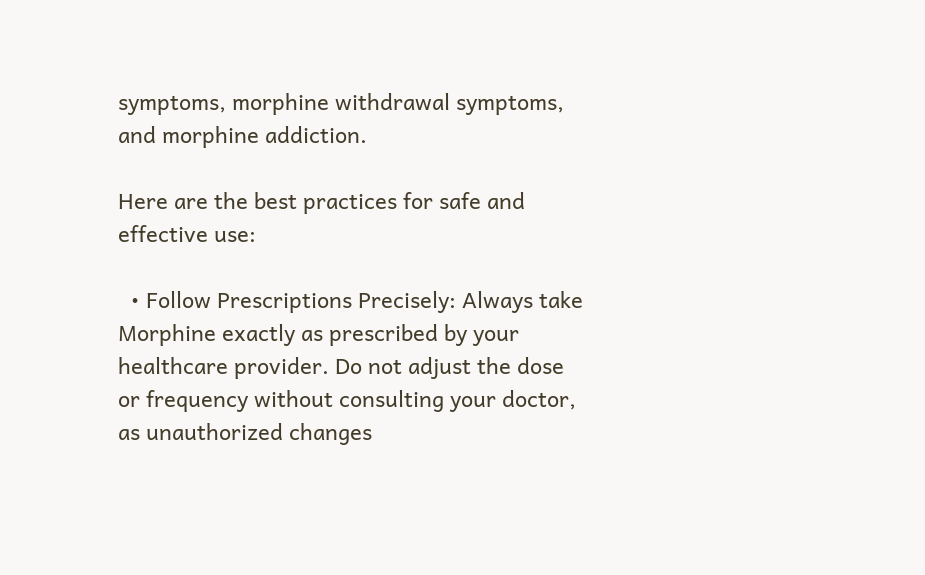symptoms, morphine withdrawal symptoms, and morphine addiction.

Here are the best practices for safe and effective use:

  • Follow Prescriptions Precisely: Always take Morphine exactly as prescribed by your healthcare provider. Do not adjust the dose or frequency without consulting your doctor, as unauthorized changes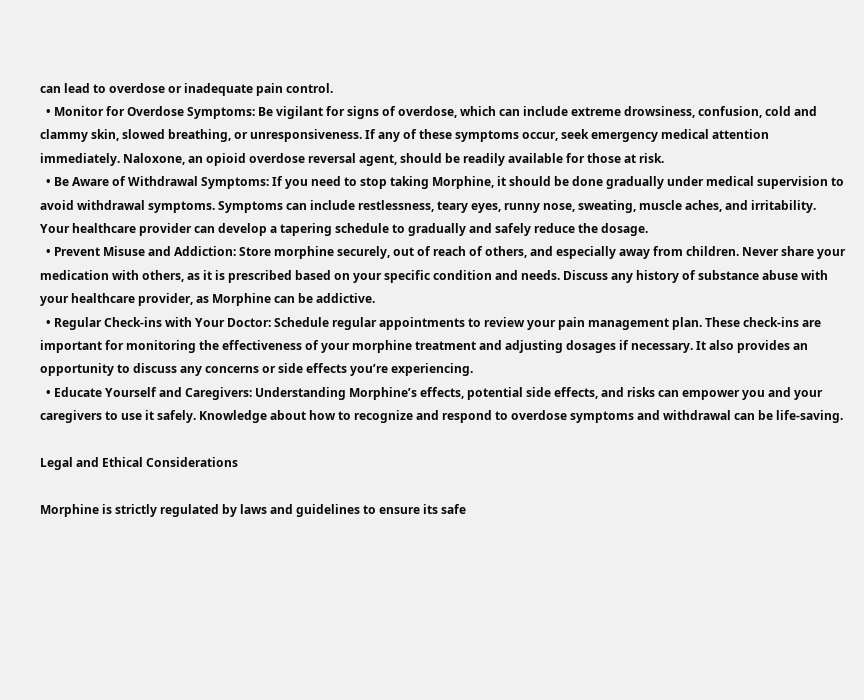can lead to overdose or inadequate pain control.
  • Monitor for Overdose Symptoms: Be vigilant for signs of overdose, which can include extreme drowsiness, confusion, cold and clammy skin, slowed breathing, or unresponsiveness. If any of these symptoms occur, seek emergency medical attention immediately. Naloxone, an opioid overdose reversal agent, should be readily available for those at risk.
  • Be Aware of Withdrawal Symptoms: If you need to stop taking Morphine, it should be done gradually under medical supervision to avoid withdrawal symptoms. Symptoms can include restlessness, teary eyes, runny nose, sweating, muscle aches, and irritability. Your healthcare provider can develop a tapering schedule to gradually and safely reduce the dosage.
  • Prevent Misuse and Addiction: Store morphine securely, out of reach of others, and especially away from children. Never share your medication with others, as it is prescribed based on your specific condition and needs. Discuss any history of substance abuse with your healthcare provider, as Morphine can be addictive.
  • Regular Check-ins with Your Doctor: Schedule regular appointments to review your pain management plan. These check-ins are important for monitoring the effectiveness of your morphine treatment and adjusting dosages if necessary. It also provides an opportunity to discuss any concerns or side effects you’re experiencing.
  • Educate Yourself and Caregivers: Understanding Morphine’s effects, potential side effects, and risks can empower you and your caregivers to use it safely. Knowledge about how to recognize and respond to overdose symptoms and withdrawal can be life-saving.

Legal and Ethical Considerations

Morphine is strictly regulated by laws and guidelines to ensure its safe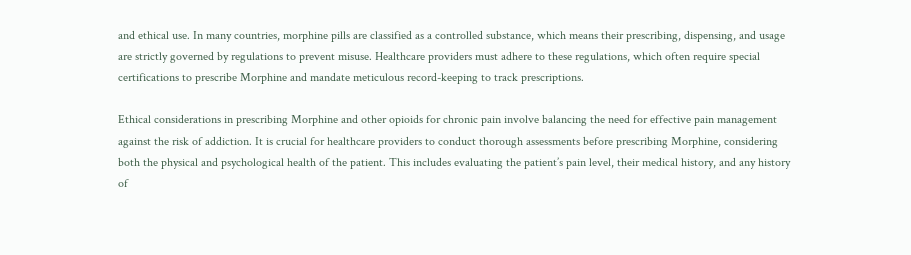and ethical use. In many countries, morphine pills are classified as a controlled substance, which means their prescribing, dispensing, and usage are strictly governed by regulations to prevent misuse. Healthcare providers must adhere to these regulations, which often require special certifications to prescribe Morphine and mandate meticulous record-keeping to track prescriptions.

Ethical considerations in prescribing Morphine and other opioids for chronic pain involve balancing the need for effective pain management against the risk of addiction. It is crucial for healthcare providers to conduct thorough assessments before prescribing Morphine, considering both the physical and psychological health of the patient. This includes evaluating the patient’s pain level, their medical history, and any history of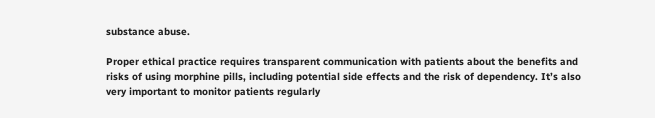substance abuse.

Proper ethical practice requires transparent communication with patients about the benefits and risks of using morphine pills, including potential side effects and the risk of dependency. It’s also very important to monitor patients regularly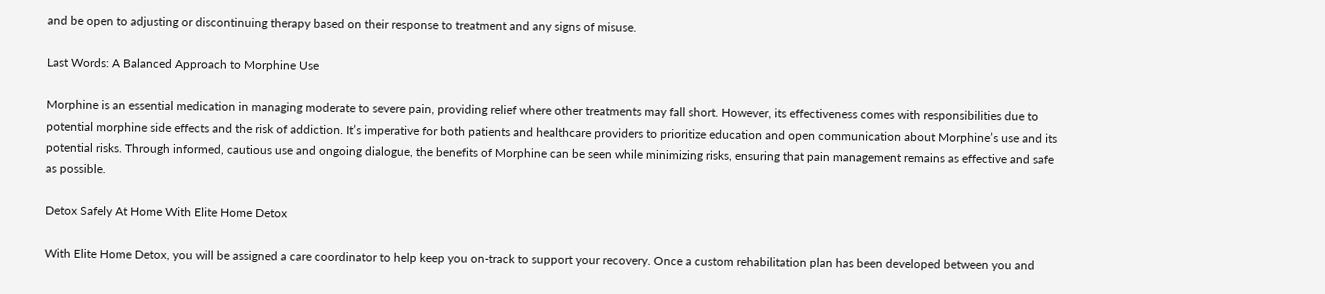and be open to adjusting or discontinuing therapy based on their response to treatment and any signs of misuse.

Last Words: A Balanced Approach to Morphine Use

Morphine is an essential medication in managing moderate to severe pain, providing relief where other treatments may fall short. However, its effectiveness comes with responsibilities due to potential morphine side effects and the risk of addiction. It’s imperative for both patients and healthcare providers to prioritize education and open communication about Morphine’s use and its potential risks. Through informed, cautious use and ongoing dialogue, the benefits of Morphine can be seen while minimizing risks, ensuring that pain management remains as effective and safe as possible.

Detox Safely At Home With Elite Home Detox

With Elite Home Detox, you will be assigned a care coordinator to help keep you on-track to support your recovery. Once a custom rehabilitation plan has been developed between you and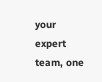your expert team, one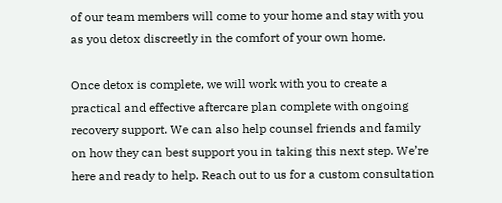of our team members will come to your home and stay with you as you detox discreetly in the comfort of your own home.

Once detox is complete, we will work with you to create a practical and effective aftercare plan complete with ongoing recovery support. We can also help counsel friends and family on how they can best support you in taking this next step. We’re here and ready to help. Reach out to us for a custom consultation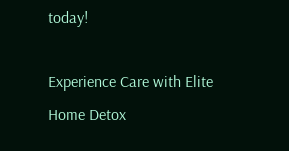today!

Experience Care with Elite Home Detox